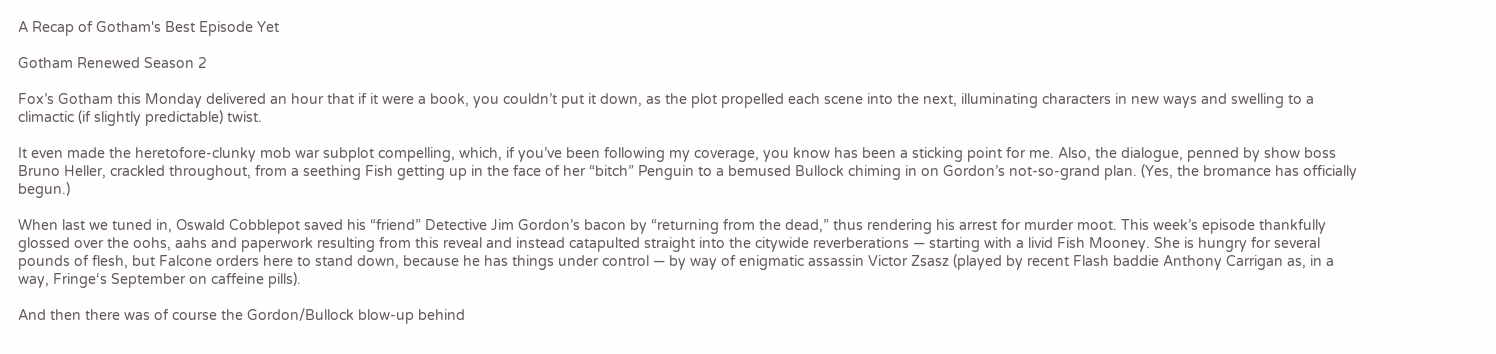A Recap of Gotham's Best Episode Yet

Gotham Renewed Season 2

Fox’s Gotham this Monday delivered an hour that if it were a book, you couldn’t put it down, as the plot propelled each scene into the next, illuminating characters in new ways and swelling to a climactic (if slightly predictable) twist.

It even made the heretofore-clunky mob war subplot compelling, which, if you’ve been following my coverage, you know has been a sticking point for me. Also, the dialogue, penned by show boss Bruno Heller, crackled throughout, from a seething Fish getting up in the face of her “bitch” Penguin to a bemused Bullock chiming in on Gordon’s not-so-grand plan. (Yes, the bromance has officially begun.)

When last we tuned in, Oswald Cobblepot saved his “friend” Detective Jim Gordon’s bacon by “returning from the dead,” thus rendering his arrest for murder moot. This week’s episode thankfully glossed over the oohs, aahs and paperwork resulting from this reveal and instead catapulted straight into the citywide reverberations — starting with a livid Fish Mooney. She is hungry for several pounds of flesh, but Falcone orders here to stand down, because he has things under control — by way of enigmatic assassin Victor Zsasz (played by recent Flash baddie Anthony Carrigan as, in a way, Fringe‘s September on caffeine pills).

And then there was of course the Gordon/Bullock blow-up behind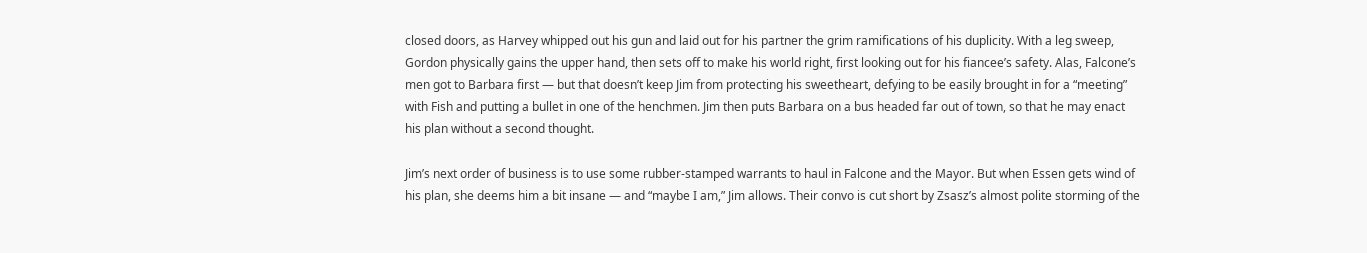closed doors, as Harvey whipped out his gun and laid out for his partner the grim ramifications of his duplicity. With a leg sweep, Gordon physically gains the upper hand, then sets off to make his world right, first looking out for his fiancee’s safety. Alas, Falcone’s men got to Barbara first — but that doesn’t keep Jim from protecting his sweetheart, defying to be easily brought in for a “meeting” with Fish and putting a bullet in one of the henchmen. Jim then puts Barbara on a bus headed far out of town, so that he may enact his plan without a second thought.

Jim’s next order of business is to use some rubber-stamped warrants to haul in Falcone and the Mayor. But when Essen gets wind of his plan, she deems him a bit insane — and “maybe I am,” Jim allows. Their convo is cut short by Zsasz’s almost polite storming of the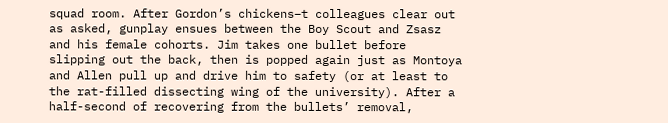squad room. After Gordon’s chickens–t colleagues clear out as asked, gunplay ensues between the Boy Scout and Zsasz and his female cohorts. Jim takes one bullet before slipping out the back, then is popped again just as Montoya and Allen pull up and drive him to safety (or at least to the rat-filled dissecting wing of the university). After a half-second of recovering from the bullets’ removal,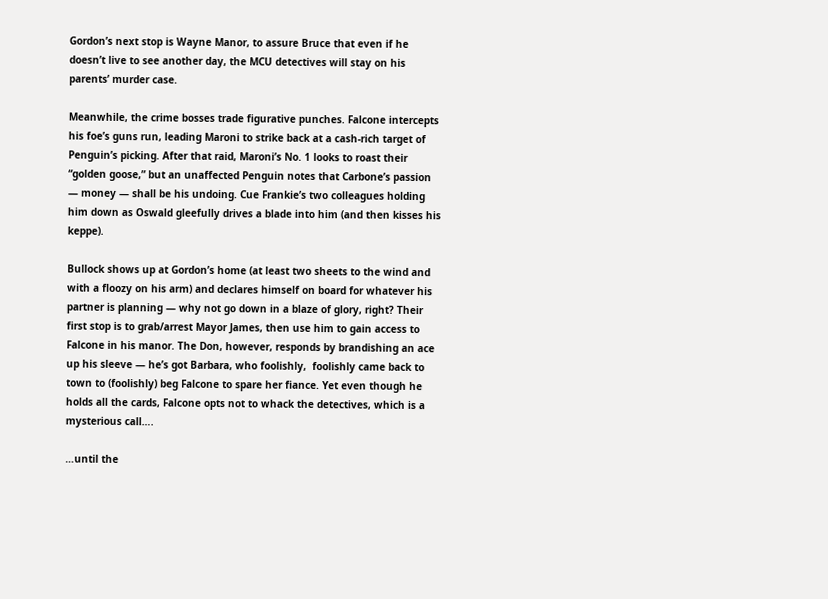Gordon’s next stop is Wayne Manor, to assure Bruce that even if he doesn’t live to see another day, the MCU detectives will stay on his parents’ murder case.

Meanwhile, the crime bosses trade figurative punches. Falcone intercepts his foe’s guns run, leading Maroni to strike back at a cash-rich target of Penguin’s picking. After that raid, Maroni’s No. 1 looks to roast their “golden goose,” but an unaffected Penguin notes that Carbone’s passion — money — shall be his undoing. Cue Frankie’s two colleagues holding him down as Oswald gleefully drives a blade into him (and then kisses his keppe).

Bullock shows up at Gordon’s home (at least two sheets to the wind and with a floozy on his arm) and declares himself on board for whatever his partner is planning — why not go down in a blaze of glory, right? Their first stop is to grab/arrest Mayor James, then use him to gain access to Falcone in his manor. The Don, however, responds by brandishing an ace up his sleeve — he’s got Barbara, who foolishly,  foolishly came back to town to (foolishly) beg Falcone to spare her fiance. Yet even though he holds all the cards, Falcone opts not to whack the detectives, which is a mysterious call….

…until the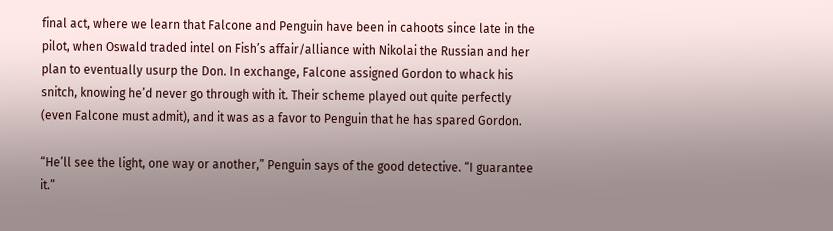final act, where we learn that Falcone and Penguin have been in cahoots since late in the pilot, when Oswald traded intel on Fish’s affair/alliance with Nikolai the Russian and her plan to eventually usurp the Don. In exchange, Falcone assigned Gordon to whack his snitch, knowing he’d never go through with it. Their scheme played out quite perfectly (even Falcone must admit), and it was as a favor to Penguin that he has spared Gordon.

“He’ll see the light, one way or another,” Penguin says of the good detective. “I guarantee it.”